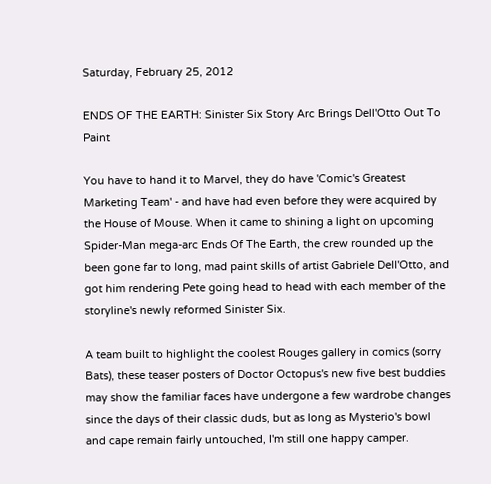Saturday, February 25, 2012

ENDS OF THE EARTH: Sinister Six Story Arc Brings Dell'Otto Out To Paint

You have to hand it to Marvel, they do have 'Comic's Greatest Marketing Team' - and have had even before they were acquired by the House of Mouse. When it came to shining a light on upcoming Spider-Man mega-arc Ends Of The Earth, the crew rounded up the been gone far to long, mad paint skills of artist Gabriele Dell'Otto, and got him rendering Pete going head to head with each member of the storyline's newly reformed Sinister Six.

A team built to highlight the coolest Rouges gallery in comics (sorry Bats), these teaser posters of Doctor Octopus's new five best buddies may show the familiar faces have undergone a few wardrobe changes since the days of their classic duds, but as long as Mysterio's bowl and cape remain fairly untouched, I'm still one happy camper.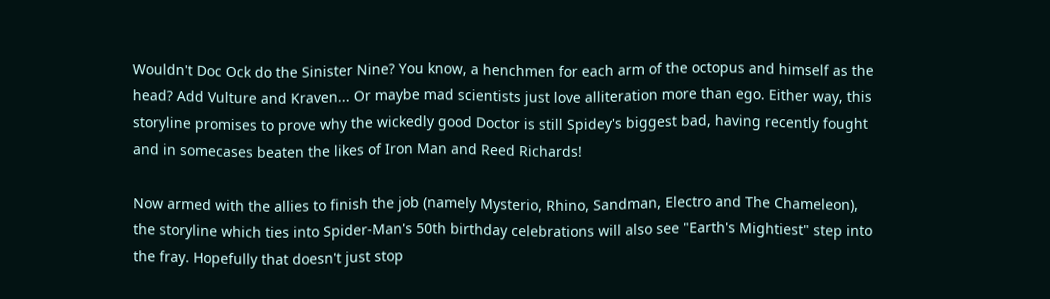Wouldn't Doc Ock do the Sinister Nine? You know, a henchmen for each arm of the octopus and himself as the head? Add Vulture and Kraven... Or maybe mad scientists just love alliteration more than ego. Either way, this storyline promises to prove why the wickedly good Doctor is still Spidey's biggest bad, having recently fought and in somecases beaten the likes of Iron Man and Reed Richards!

Now armed with the allies to finish the job (namely Mysterio, Rhino, Sandman, Electro and The Chameleon), the storyline which ties into Spider-Man's 50th birthday celebrations will also see "Earth's Mightiest" step into the fray. Hopefully that doesn't just stop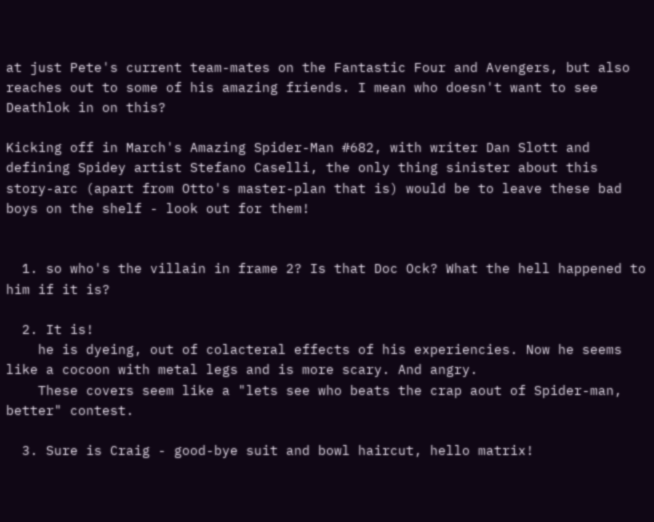at just Pete's current team-mates on the Fantastic Four and Avengers, but also reaches out to some of his amazing friends. I mean who doesn't want to see Deathlok in on this?

Kicking off in March's Amazing Spider-Man #682, with writer Dan Slott and defining Spidey artist Stefano Caselli, the only thing sinister about this story-arc (apart from Otto's master-plan that is) would be to leave these bad boys on the shelf - look out for them!


  1. so who's the villain in frame 2? Is that Doc Ock? What the hell happened to him if it is?

  2. It is!
    he is dyeing, out of colacteral effects of his experiencies. Now he seems like a cocoon with metal legs and is more scary. And angry.
    These covers seem like a "lets see who beats the crap aout of Spider-man, better" contest.

  3. Sure is Craig - good-bye suit and bowl haircut, hello matrix!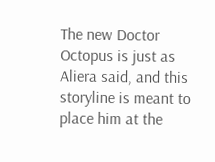The new Doctor Octopus is just as Aliera said, and this storyline is meant to place him at the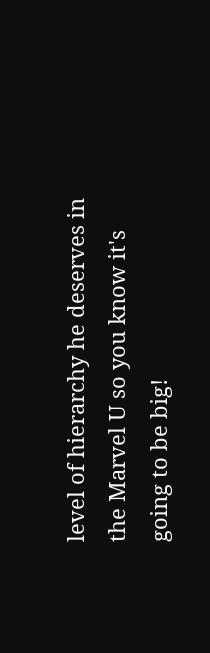level of hierarchy he deserves in the Marvel U so you know it's going to be big!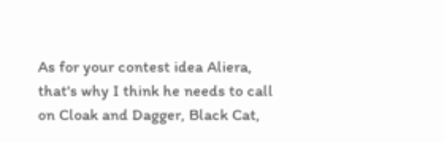As for your contest idea Aliera, that's why I think he needs to call on Cloak and Dagger, Black Cat,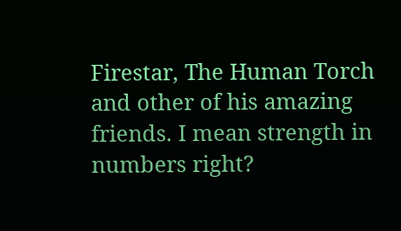Firestar, The Human Torch and other of his amazing friends. I mean strength in numbers right?